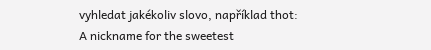vyhledat jakékoliv slovo, například thot:
A nickname for the sweetest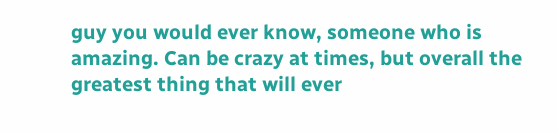guy you would ever know, someone who is amazing. Can be crazy at times, but overall the greatest thing that will ever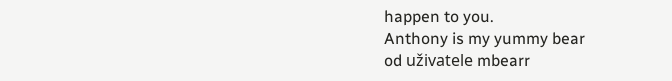happen to you.
Anthony is my yummy bear
od uživatele mbearr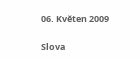06. Květen 2009

Slova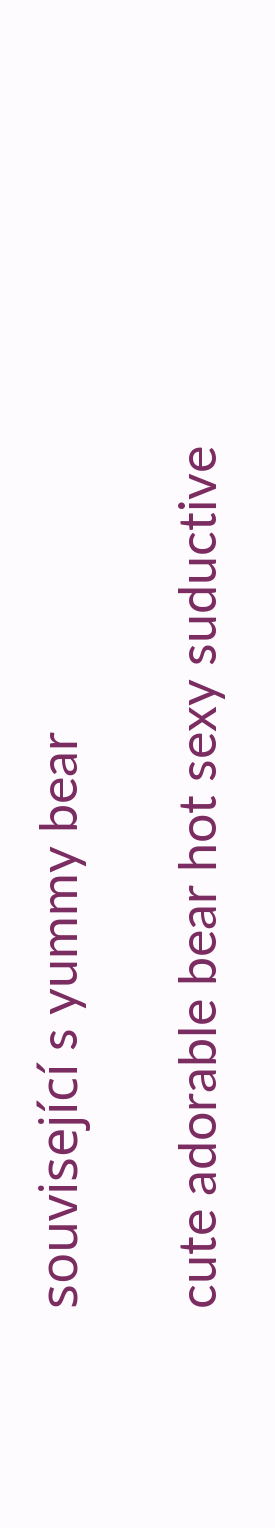související s yummy bear

cute adorable bear hot sexy suductive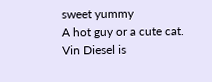sweet yummy
A hot guy or a cute cat.
Vin Diesel is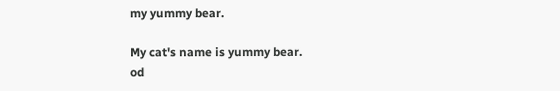my yummy bear.

My cat's name is yummy bear.
od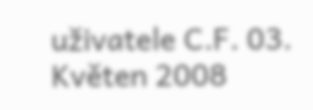uživatele C.F. 03. Květen 2008